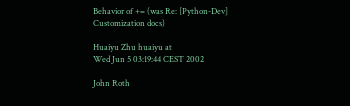Behavior of += (was Re: [Python-Dev] Customization docs)

Huaiyu Zhu huaiyu at
Wed Jun 5 03:19:44 CEST 2002

John Roth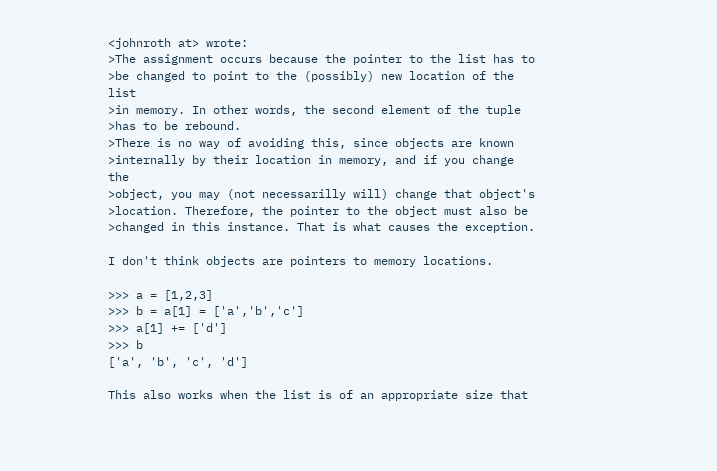<johnroth at> wrote:
>The assignment occurs because the pointer to the list has to
>be changed to point to the (possibly) new location of the list
>in memory. In other words, the second element of the tuple
>has to be rebound.
>There is no way of avoiding this, since objects are known
>internally by their location in memory, and if you change the
>object, you may (not necessarilly will) change that object's
>location. Therefore, the pointer to the object must also be
>changed in this instance. That is what causes the exception.

I don't think objects are pointers to memory locations.

>>> a = [1,2,3]
>>> b = a[1] = ['a','b','c']
>>> a[1] += ['d']
>>> b
['a', 'b', 'c', 'd']

This also works when the list is of an appropriate size that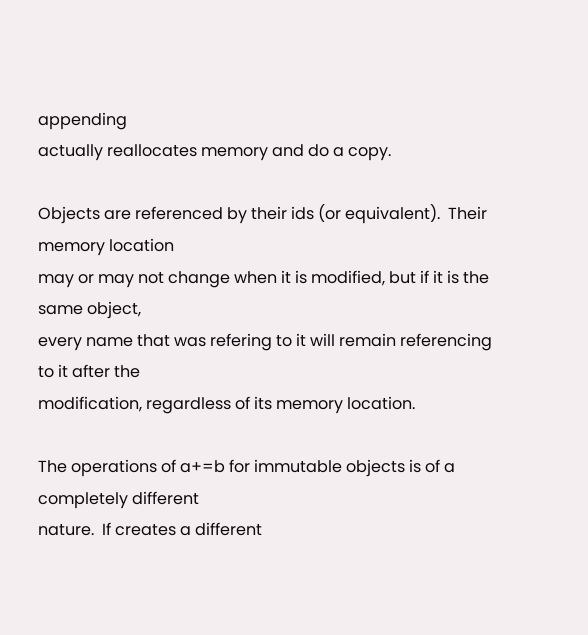appending
actually reallocates memory and do a copy.

Objects are referenced by their ids (or equivalent).  Their memory location
may or may not change when it is modified, but if it is the same object,
every name that was refering to it will remain referencing to it after the
modification, regardless of its memory location.

The operations of a+=b for immutable objects is of a completely different
nature.  If creates a different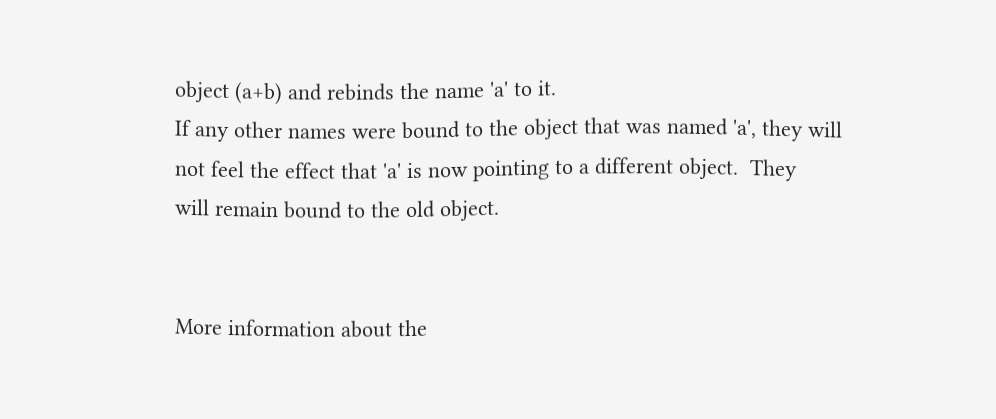object (a+b) and rebinds the name 'a' to it.
If any other names were bound to the object that was named 'a', they will
not feel the effect that 'a' is now pointing to a different object.  They
will remain bound to the old object.


More information about the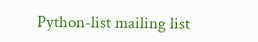Python-list mailing list